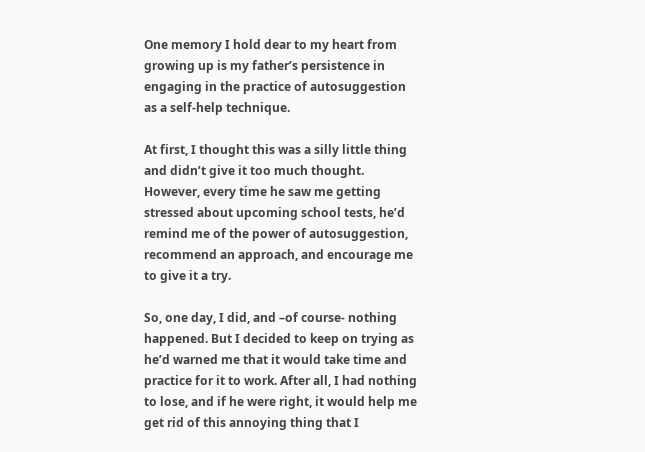One memory I hold dear to my heart from growing up is my father’s persistence in engaging in the practice of autosuggestion as a self-help technique.

At first, I thought this was a silly little thing and didn’t give it too much thought. However, every time he saw me getting stressed about upcoming school tests, he’d remind me of the power of autosuggestion, recommend an approach, and encourage me to give it a try.

So, one day, I did, and –of course- nothing happened. But I decided to keep on trying as he’d warned me that it would take time and practice for it to work. After all, I had nothing to lose, and if he were right, it would help me get rid of this annoying thing that I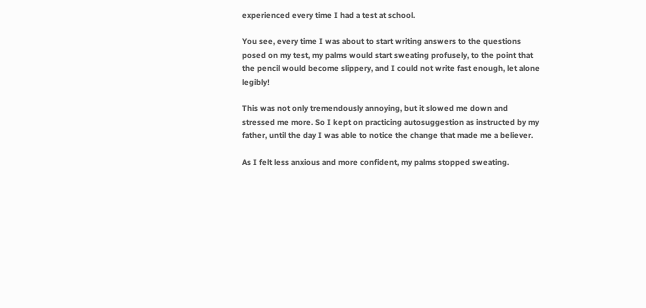experienced every time I had a test at school.

You see, every time I was about to start writing answers to the questions posed on my test, my palms would start sweating profusely, to the point that the pencil would become slippery, and I could not write fast enough, let alone legibly!

This was not only tremendously annoying, but it slowed me down and stressed me more. So I kept on practicing autosuggestion as instructed by my father, until the day I was able to notice the change that made me a believer.

As I felt less anxious and more confident, my palms stopped sweating.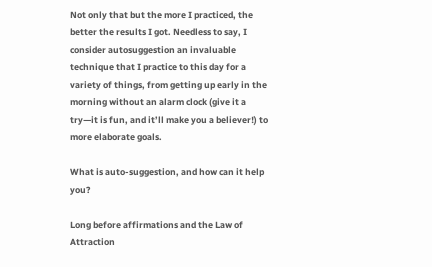Not only that but the more I practiced, the better the results I got. Needless to say, I consider autosuggestion an invaluable technique that I practice to this day for a variety of things, from getting up early in the morning without an alarm clock (give it a try—it is fun, and it’ll make you a believer!) to more elaborate goals.

What is auto-suggestion, and how can it help you?

Long before affirmations and the Law of Attraction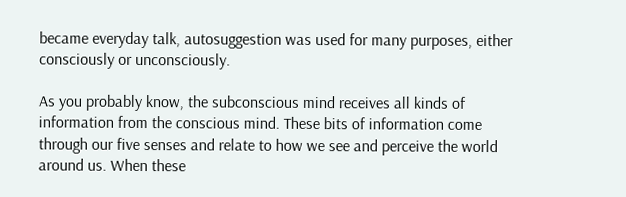became everyday talk, autosuggestion was used for many purposes, either consciously or unconsciously.

As you probably know, the subconscious mind receives all kinds of information from the conscious mind. These bits of information come through our five senses and relate to how we see and perceive the world around us. When these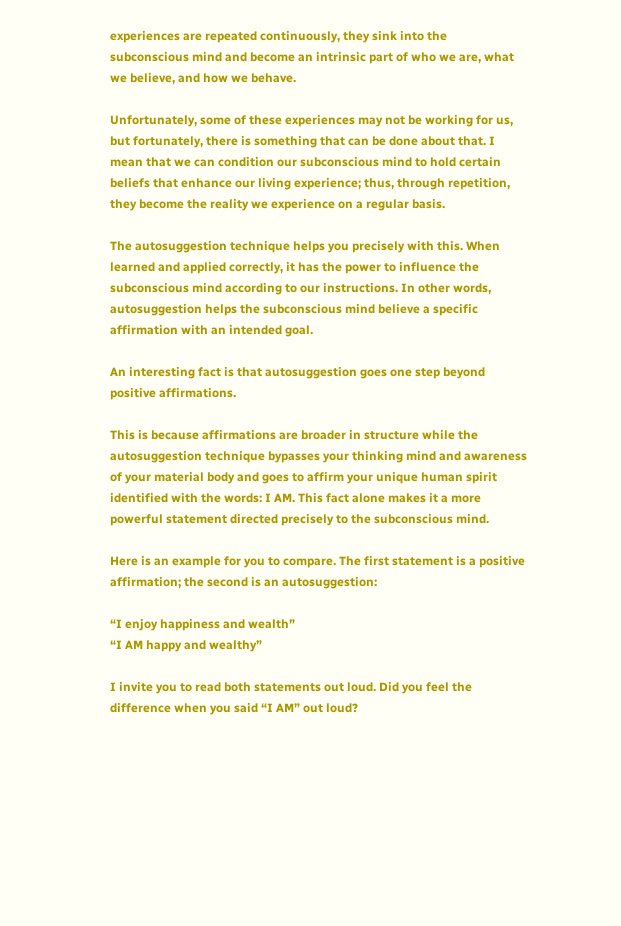experiences are repeated continuously, they sink into the subconscious mind and become an intrinsic part of who we are, what we believe, and how we behave.

Unfortunately, some of these experiences may not be working for us, but fortunately, there is something that can be done about that. I mean that we can condition our subconscious mind to hold certain beliefs that enhance our living experience; thus, through repetition, they become the reality we experience on a regular basis.

The autosuggestion technique helps you precisely with this. When learned and applied correctly, it has the power to influence the subconscious mind according to our instructions. In other words, autosuggestion helps the subconscious mind believe a specific affirmation with an intended goal.

An interesting fact is that autosuggestion goes one step beyond positive affirmations.

This is because affirmations are broader in structure while the autosuggestion technique bypasses your thinking mind and awareness of your material body and goes to affirm your unique human spirit identified with the words: I AM. This fact alone makes it a more powerful statement directed precisely to the subconscious mind.

Here is an example for you to compare. The first statement is a positive affirmation; the second is an autosuggestion:

“I enjoy happiness and wealth”
“I AM happy and wealthy”

I invite you to read both statements out loud. Did you feel the difference when you said “I AM” out loud?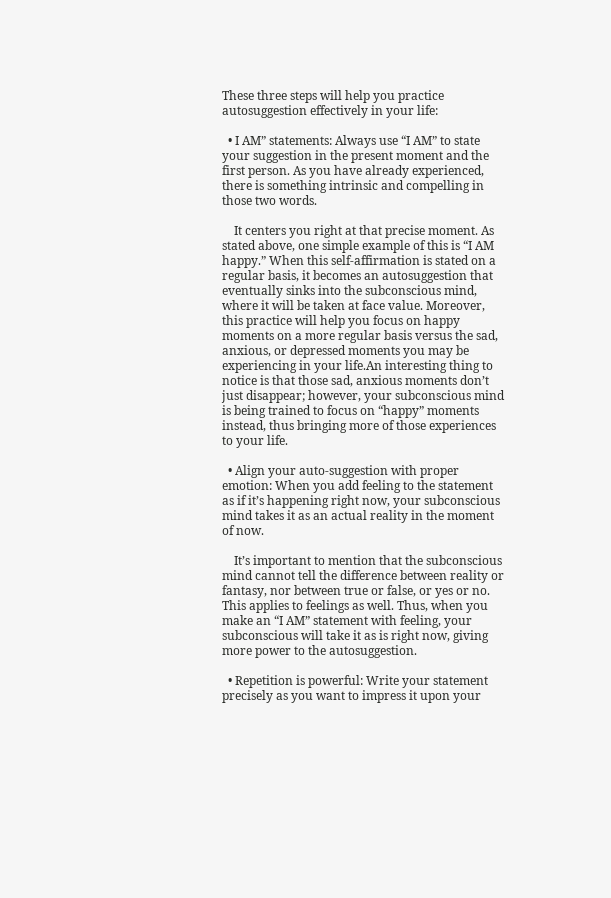These three steps will help you practice autosuggestion effectively in your life:

  • I AM” statements: Always use “I AM” to state your suggestion in the present moment and the first person. As you have already experienced, there is something intrinsic and compelling in those two words.

    It centers you right at that precise moment. As stated above, one simple example of this is “I AM happy.” When this self-affirmation is stated on a regular basis, it becomes an autosuggestion that eventually sinks into the subconscious mind, where it will be taken at face value. Moreover, this practice will help you focus on happy moments on a more regular basis versus the sad, anxious, or depressed moments you may be experiencing in your life.An interesting thing to notice is that those sad, anxious moments don’t just disappear; however, your subconscious mind is being trained to focus on “happy” moments instead, thus bringing more of those experiences to your life.

  • Align your auto-suggestion with proper emotion: When you add feeling to the statement as if it’s happening right now, your subconscious mind takes it as an actual reality in the moment of now.

    It’s important to mention that the subconscious mind cannot tell the difference between reality or fantasy, nor between true or false, or yes or no. This applies to feelings as well. Thus, when you make an “I AM” statement with feeling, your subconscious will take it as is right now, giving more power to the autosuggestion.

  • Repetition is powerful: Write your statement precisely as you want to impress it upon your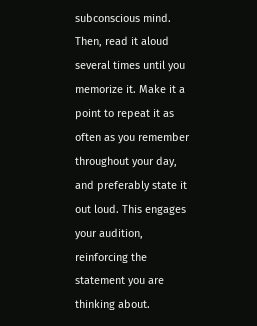subconscious mind. Then, read it aloud several times until you memorize it. Make it a point to repeat it as often as you remember throughout your day, and preferably state it out loud. This engages your audition, reinforcing the statement you are thinking about.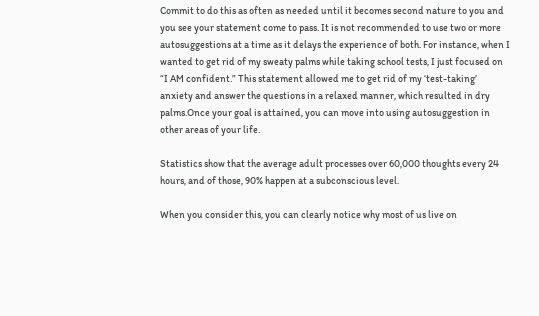Commit to do this as often as needed until it becomes second nature to you and you see your statement come to pass. It is not recommended to use two or more autosuggestions at a time as it delays the experience of both. For instance, when I wanted to get rid of my sweaty palms while taking school tests, I just focused on “I AM confident.” This statement allowed me to get rid of my ‘test-taking’ anxiety and answer the questions in a relaxed manner, which resulted in dry palms.Once your goal is attained, you can move into using autosuggestion in other areas of your life.

Statistics show that the average adult processes over 60,000 thoughts every 24 hours, and of those, 90% happen at a subconscious level.

When you consider this, you can clearly notice why most of us live on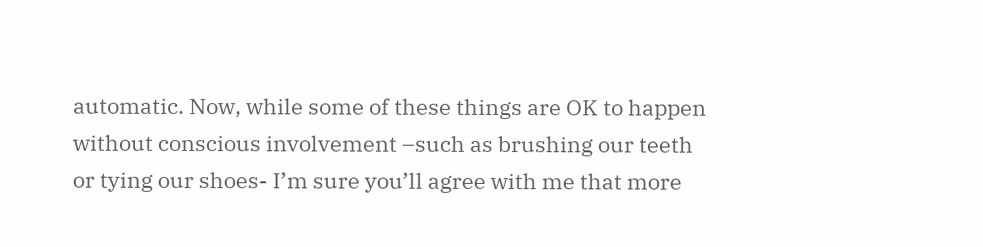automatic. Now, while some of these things are OK to happen without conscious involvement –such as brushing our teeth or tying our shoes- I’m sure you’ll agree with me that more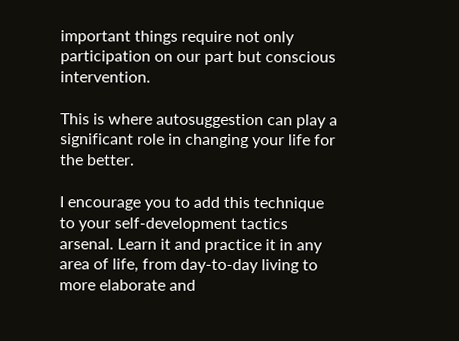important things require not only participation on our part but conscious intervention.

This is where autosuggestion can play a significant role in changing your life for the better.

I encourage you to add this technique to your self-development tactics arsenal. Learn it and practice it in any area of life, from day-to-day living to more elaborate and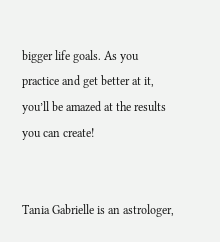bigger life goals. As you practice and get better at it, you’ll be amazed at the results you can create!


Tania Gabrielle is an astrologer,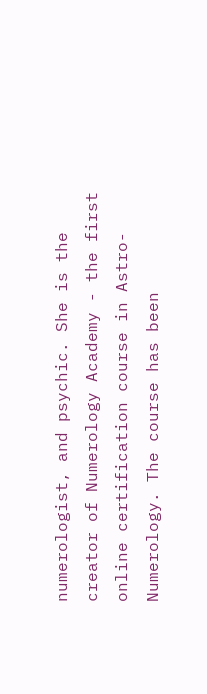numerologist, and psychic. She is the creator of Numerology Academy - the first online certification course in Astro-Numerology. The course has been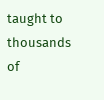taught to thousands of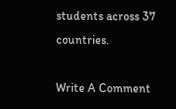students across 37 countries.

Write A Comment